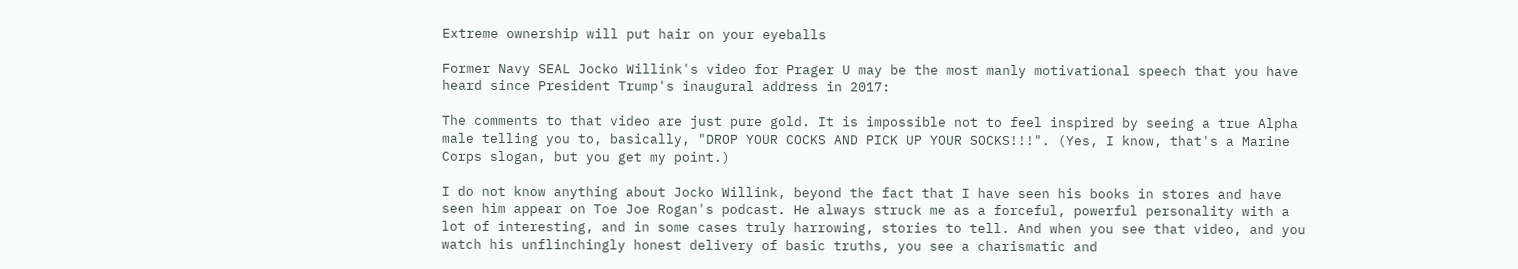Extreme ownership will put hair on your eyeballs

Former Navy SEAL Jocko Willink's video for Prager U may be the most manly motivational speech that you have heard since President Trump's inaugural address in 2017:

The comments to that video are just pure gold. It is impossible not to feel inspired by seeing a true Alpha male telling you to, basically, "DROP YOUR COCKS AND PICK UP YOUR SOCKS!!!". (Yes, I know, that's a Marine Corps slogan, but you get my point.)

I do not know anything about Jocko Willink, beyond the fact that I have seen his books in stores and have seen him appear on Toe Joe Rogan's podcast. He always struck me as a forceful, powerful personality with a lot of interesting, and in some cases truly harrowing, stories to tell. And when you see that video, and you watch his unflinchingly honest delivery of basic truths, you see a charismatic and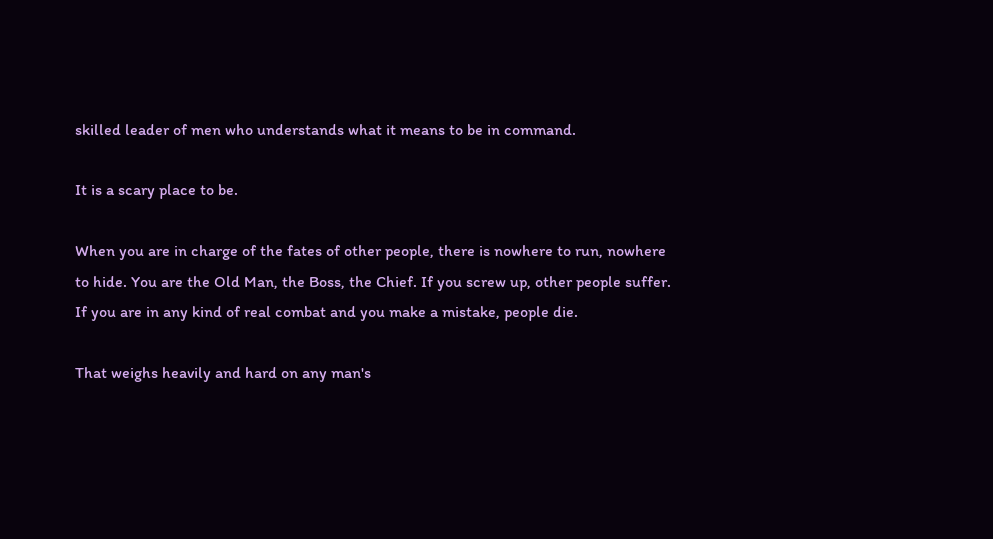skilled leader of men who understands what it means to be in command.

It is a scary place to be.

When you are in charge of the fates of other people, there is nowhere to run, nowhere to hide. You are the Old Man, the Boss, the Chief. If you screw up, other people suffer. If you are in any kind of real combat and you make a mistake, people die.

That weighs heavily and hard on any man's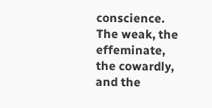conscience. The weak, the effeminate, the cowardly, and the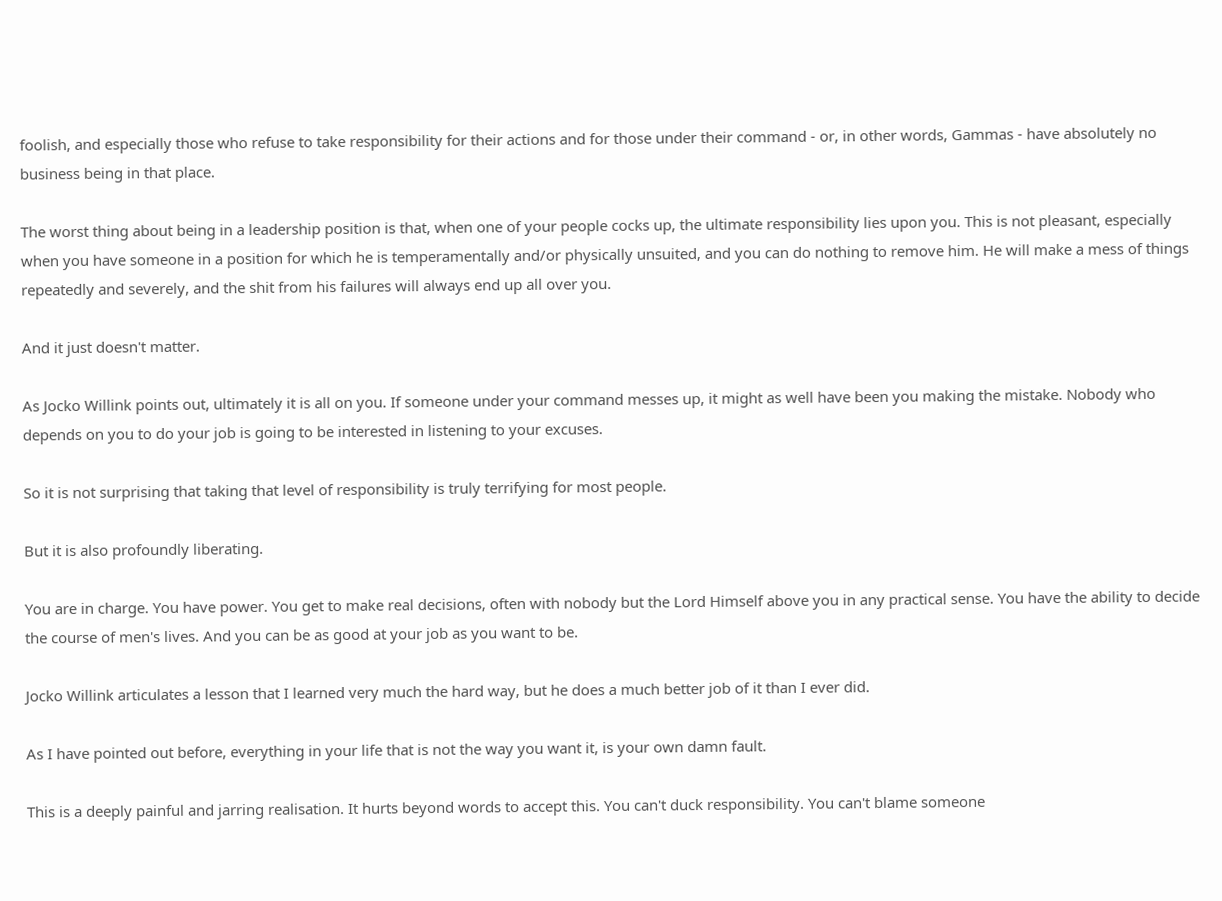foolish, and especially those who refuse to take responsibility for their actions and for those under their command - or, in other words, Gammas - have absolutely no business being in that place.

The worst thing about being in a leadership position is that, when one of your people cocks up, the ultimate responsibility lies upon you. This is not pleasant, especially when you have someone in a position for which he is temperamentally and/or physically unsuited, and you can do nothing to remove him. He will make a mess of things repeatedly and severely, and the shit from his failures will always end up all over you.

And it just doesn't matter.

As Jocko Willink points out, ultimately it is all on you. If someone under your command messes up, it might as well have been you making the mistake. Nobody who depends on you to do your job is going to be interested in listening to your excuses.

So it is not surprising that taking that level of responsibility is truly terrifying for most people.

But it is also profoundly liberating.

You are in charge. You have power. You get to make real decisions, often with nobody but the Lord Himself above you in any practical sense. You have the ability to decide the course of men's lives. And you can be as good at your job as you want to be.

Jocko Willink articulates a lesson that I learned very much the hard way, but he does a much better job of it than I ever did.

As I have pointed out before, everything in your life that is not the way you want it, is your own damn fault.

This is a deeply painful and jarring realisation. It hurts beyond words to accept this. You can't duck responsibility. You can't blame someone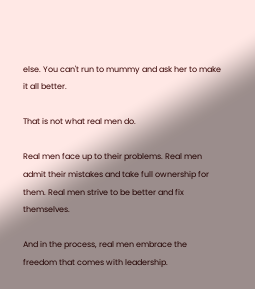else. You can't run to mummy and ask her to make it all better.

That is not what real men do.

Real men face up to their problems. Real men admit their mistakes and take full ownership for them. Real men strive to be better and fix themselves.

And in the process, real men embrace the freedom that comes with leadership.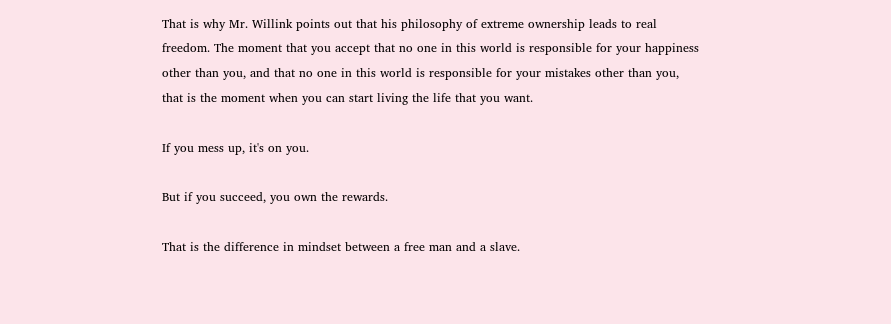That is why Mr. Willink points out that his philosophy of extreme ownership leads to real freedom. The moment that you accept that no one in this world is responsible for your happiness other than you, and that no one in this world is responsible for your mistakes other than you, that is the moment when you can start living the life that you want.

If you mess up, it's on you.

But if you succeed, you own the rewards.

That is the difference in mindset between a free man and a slave.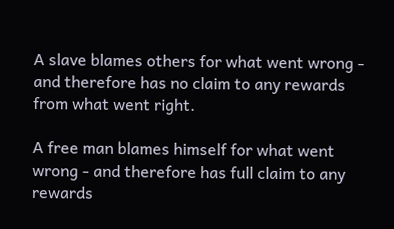A slave blames others for what went wrong - and therefore has no claim to any rewards from what went right.

A free man blames himself for what went wrong - and therefore has full claim to any rewards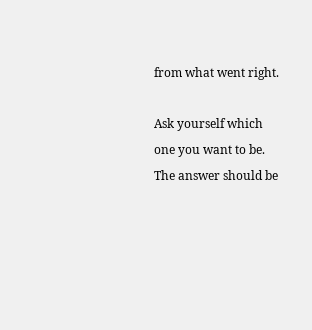from what went right.

Ask yourself which one you want to be. The answer should be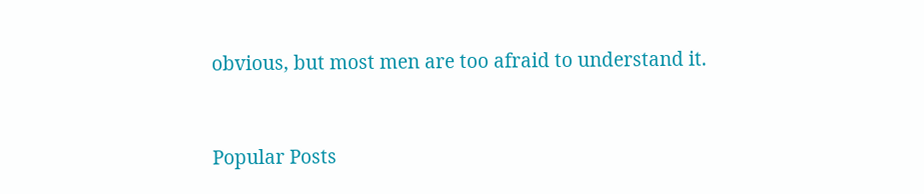obvious, but most men are too afraid to understand it.


Popular Posts